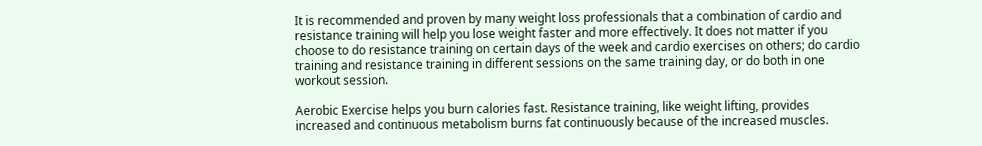It is recommended and proven by many weight loss professionals that a combination of cardio and resistance training will help you lose weight faster and more effectively. It does not matter if you choose to do resistance training on certain days of the week and cardio exercises on others; do cardio training and resistance training in different sessions on the same training day, or do both in one workout session.

Aerobic Exercise helps you burn calories fast. Resistance training, like weight lifting, provides increased and continuous metabolism burns fat continuously because of the increased muscles.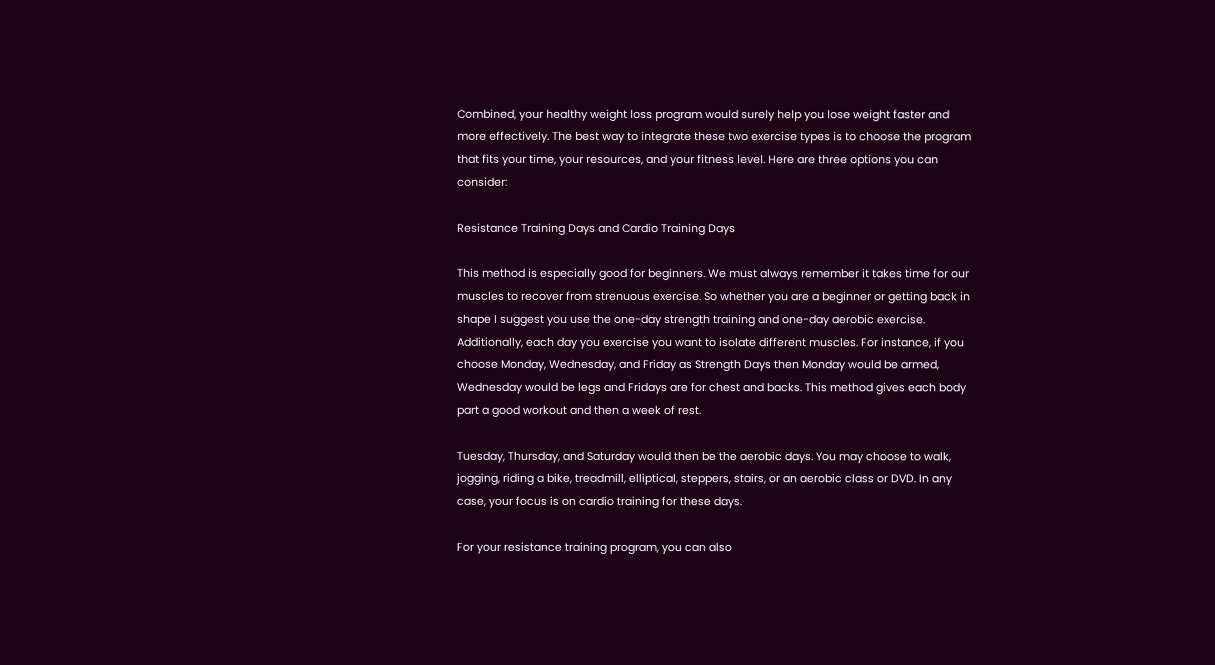Combined, your healthy weight loss program would surely help you lose weight faster and more effectively. The best way to integrate these two exercise types is to choose the program that fits your time, your resources, and your fitness level. Here are three options you can consider:

Resistance Training Days and Cardio Training Days

This method is especially good for beginners. We must always remember it takes time for our muscles to recover from strenuous exercise. So whether you are a beginner or getting back in shape I suggest you use the one-day strength training and one-day aerobic exercise. Additionally, each day you exercise you want to isolate different muscles. For instance, if you choose Monday, Wednesday, and Friday as Strength Days then Monday would be armed, Wednesday would be legs and Fridays are for chest and backs. This method gives each body part a good workout and then a week of rest.

Tuesday, Thursday, and Saturday would then be the aerobic days. You may choose to walk, jogging, riding a bike, treadmill, elliptical, steppers, stairs, or an aerobic class or DVD. In any case, your focus is on cardio training for these days.

For your resistance training program, you can also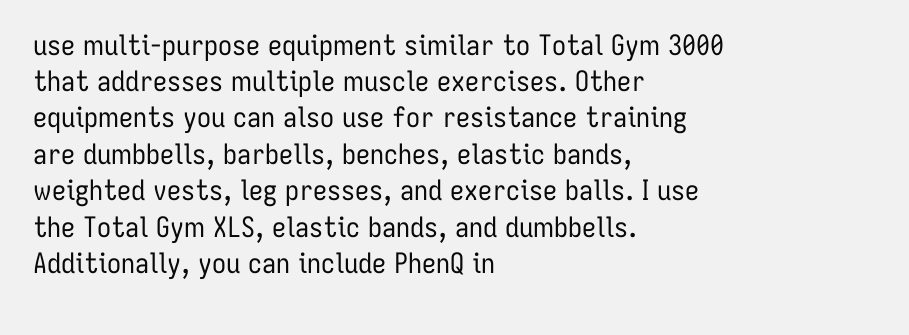use multi-purpose equipment similar to Total Gym 3000 that addresses multiple muscle exercises. Other equipments you can also use for resistance training are dumbbells, barbells, benches, elastic bands, weighted vests, leg presses, and exercise balls. I use the Total Gym XLS, elastic bands, and dumbbells. Additionally, you can include PhenQ in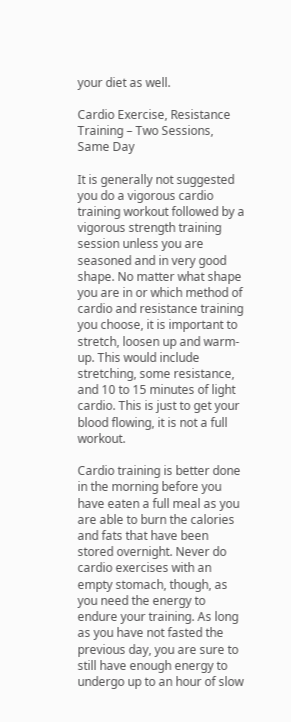your diet as well.

Cardio Exercise, Resistance Training – Two Sessions, Same Day

It is generally not suggested you do a vigorous cardio training workout followed by a vigorous strength training session unless you are seasoned and in very good shape. No matter what shape you are in or which method of cardio and resistance training you choose, it is important to stretch, loosen up and warm-up. This would include stretching, some resistance, and 10 to 15 minutes of light cardio. This is just to get your blood flowing, it is not a full workout.

Cardio training is better done in the morning before you have eaten a full meal as you are able to burn the calories and fats that have been stored overnight. Never do cardio exercises with an empty stomach, though, as you need the energy to endure your training. As long as you have not fasted the previous day, you are sure to still have enough energy to undergo up to an hour of slow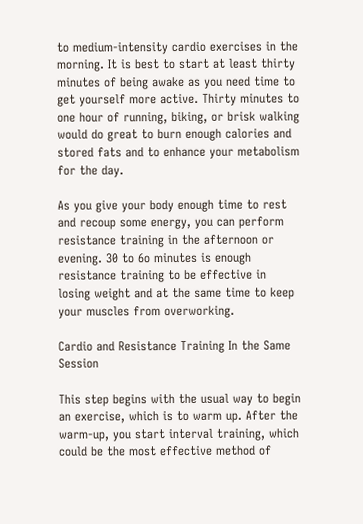to medium-intensity cardio exercises in the morning. It is best to start at least thirty minutes of being awake as you need time to get yourself more active. Thirty minutes to one hour of running, biking, or brisk walking would do great to burn enough calories and stored fats and to enhance your metabolism for the day.

As you give your body enough time to rest and recoup some energy, you can perform resistance training in the afternoon or evening. 30 to 6o minutes is enough resistance training to be effective in losing weight and at the same time to keep your muscles from overworking.

Cardio and Resistance Training In the Same Session

This step begins with the usual way to begin an exercise, which is to warm up. After the warm-up, you start interval training, which could be the most effective method of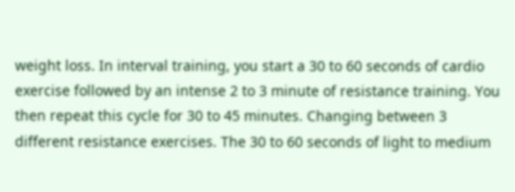weight loss. In interval training, you start a 30 to 60 seconds of cardio exercise followed by an intense 2 to 3 minute of resistance training. You then repeat this cycle for 30 to 45 minutes. Changing between 3 different resistance exercises. The 30 to 60 seconds of light to medium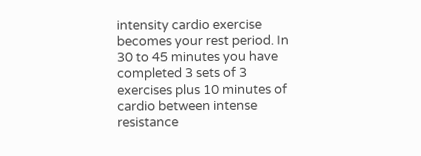intensity cardio exercise becomes your rest period. In 30 to 45 minutes you have completed 3 sets of 3 exercises plus 10 minutes of cardio between intense resistance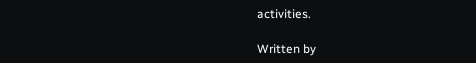activities.

Written by